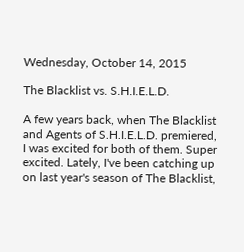Wednesday, October 14, 2015

The Blacklist vs. S.H.I.E.L.D.

A few years back, when The Blacklist and Agents of S.H.I.E.L.D. premiered, I was excited for both of them. Super excited. Lately, I've been catching up on last year's season of The Blacklist,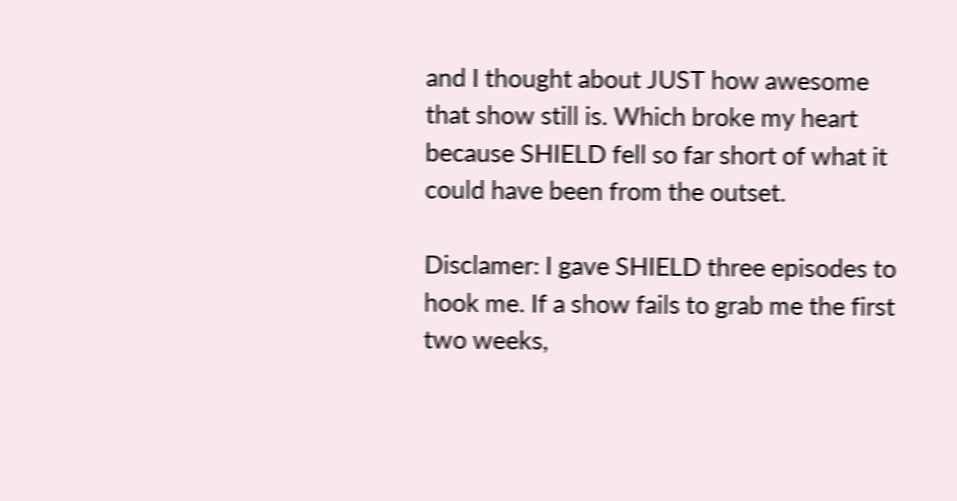and I thought about JUST how awesome that show still is. Which broke my heart because SHIELD fell so far short of what it could have been from the outset.

Disclamer: I gave SHIELD three episodes to hook me. If a show fails to grab me the first two weeks,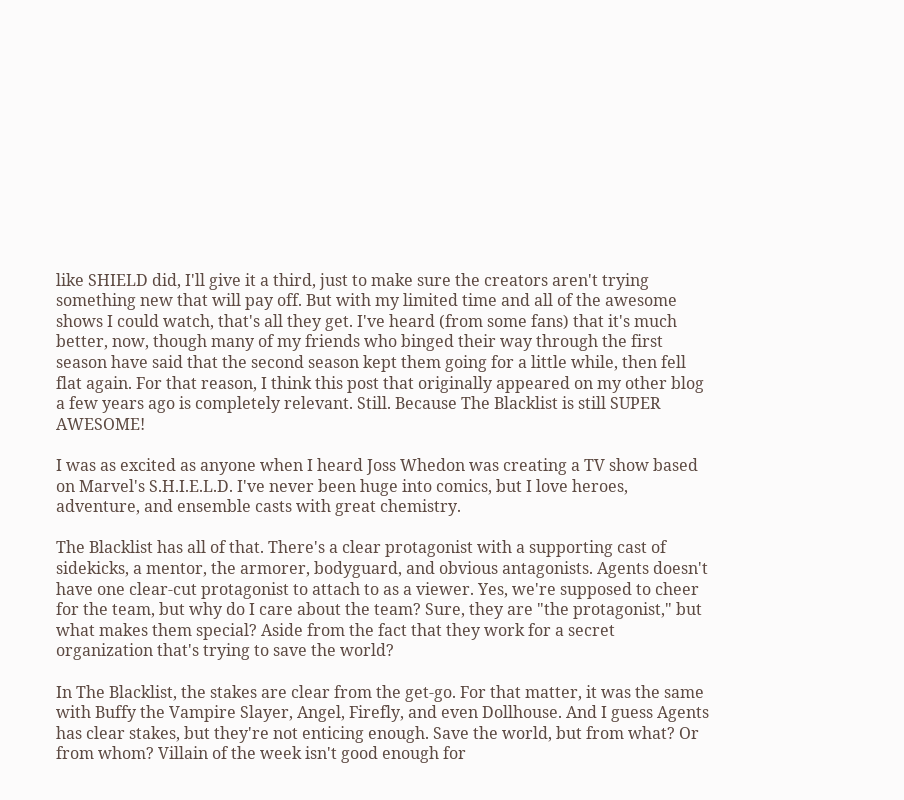like SHIELD did, I'll give it a third, just to make sure the creators aren't trying something new that will pay off. But with my limited time and all of the awesome shows I could watch, that's all they get. I've heard (from some fans) that it's much better, now, though many of my friends who binged their way through the first season have said that the second season kept them going for a little while, then fell flat again. For that reason, I think this post that originally appeared on my other blog a few years ago is completely relevant. Still. Because The Blacklist is still SUPER AWESOME!

I was as excited as anyone when I heard Joss Whedon was creating a TV show based on Marvel's S.H.I.E.L.D. I've never been huge into comics, but I love heroes, adventure, and ensemble casts with great chemistry.

The Blacklist has all of that. There's a clear protagonist with a supporting cast of sidekicks, a mentor, the armorer, bodyguard, and obvious antagonists. Agents doesn't have one clear-cut protagonist to attach to as a viewer. Yes, we're supposed to cheer for the team, but why do I care about the team? Sure, they are "the protagonist," but what makes them special? Aside from the fact that they work for a secret organization that's trying to save the world?

In The Blacklist, the stakes are clear from the get-go. For that matter, it was the same with Buffy the Vampire Slayer, Angel, Firefly, and even Dollhouse. And I guess Agents has clear stakes, but they're not enticing enough. Save the world, but from what? Or from whom? Villain of the week isn't good enough for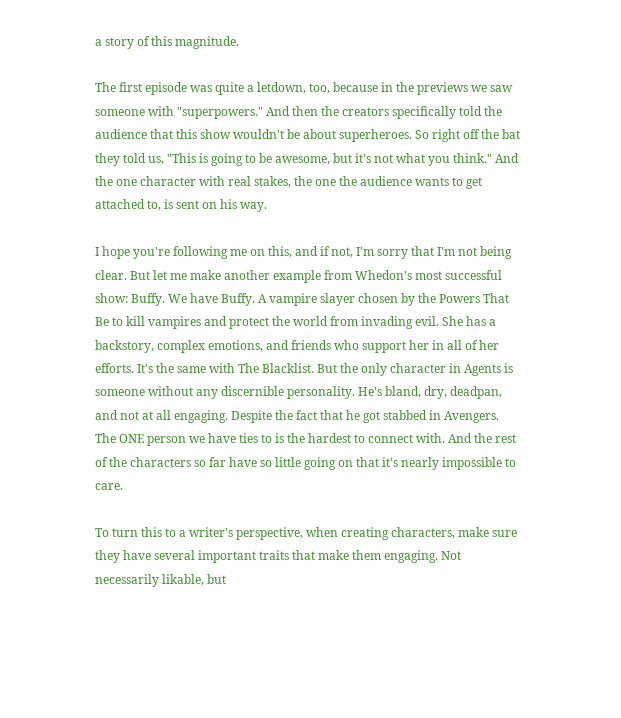a story of this magnitude.

The first episode was quite a letdown, too, because in the previews we saw someone with "superpowers." And then the creators specifically told the audience that this show wouldn't be about superheroes. So right off the bat they told us, "This is going to be awesome, but it's not what you think." And the one character with real stakes, the one the audience wants to get attached to, is sent on his way.

I hope you're following me on this, and if not, I'm sorry that I'm not being clear. But let me make another example from Whedon's most successful show: Buffy. We have Buffy. A vampire slayer chosen by the Powers That Be to kill vampires and protect the world from invading evil. She has a backstory, complex emotions, and friends who support her in all of her efforts. It's the same with The Blacklist. But the only character in Agents is someone without any discernible personality. He's bland, dry, deadpan, and not at all engaging. Despite the fact that he got stabbed in Avengers. The ONE person we have ties to is the hardest to connect with. And the rest of the characters so far have so little going on that it's nearly impossible to care.

To turn this to a writer's perspective, when creating characters, make sure they have several important traits that make them engaging. Not necessarily likable, but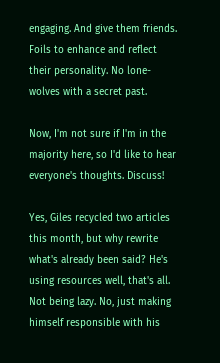engaging. And give them friends. Foils to enhance and reflect their personality. No lone-wolves with a secret past.

Now, I'm not sure if I'm in the majority here, so I'd like to hear everyone's thoughts. Discuss!

Yes, Giles recycled two articles this month, but why rewrite what's already been said? He's using resources well, that's all. Not being lazy. No, just making himself responsible with his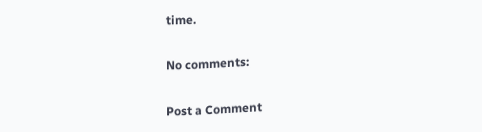time.

No comments:

Post a Comment